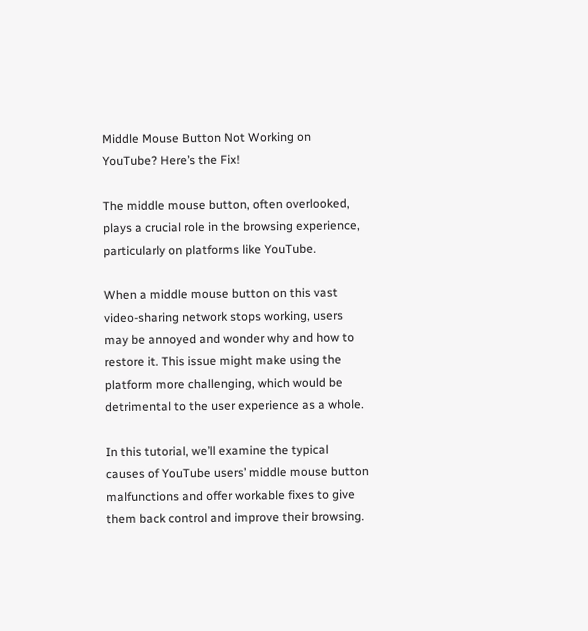Middle Mouse Button Not Working on YouTube? Here’s the Fix!

The middle mouse button, often overlooked, plays a crucial role in the browsing experience, particularly on platforms like YouTube.

When a middle mouse button on this vast video-sharing network stops working, users may be annoyed and wonder why and how to restore it. This issue might make using the platform more challenging, which would be detrimental to the user experience as a whole.

In this tutorial, we’ll examine the typical causes of YouTube users’ middle mouse button malfunctions and offer workable fixes to give them back control and improve their browsing.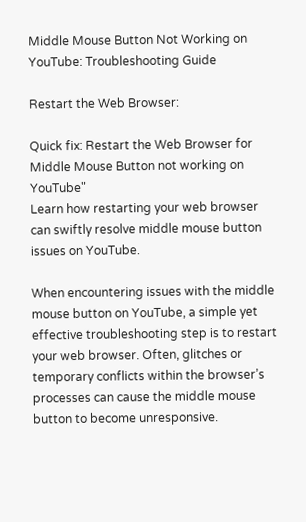Middle Mouse Button Not Working on YouTube: Troubleshooting Guide

Restart the Web Browser:

Quick fix: Restart the Web Browser for Middle Mouse Button not working on YouTube"
Learn how restarting your web browser can swiftly resolve middle mouse button issues on YouTube.

When encountering issues with the middle mouse button on YouTube, a simple yet effective troubleshooting step is to restart your web browser. Often, glitches or temporary conflicts within the browser’s processes can cause the middle mouse button to become unresponsive.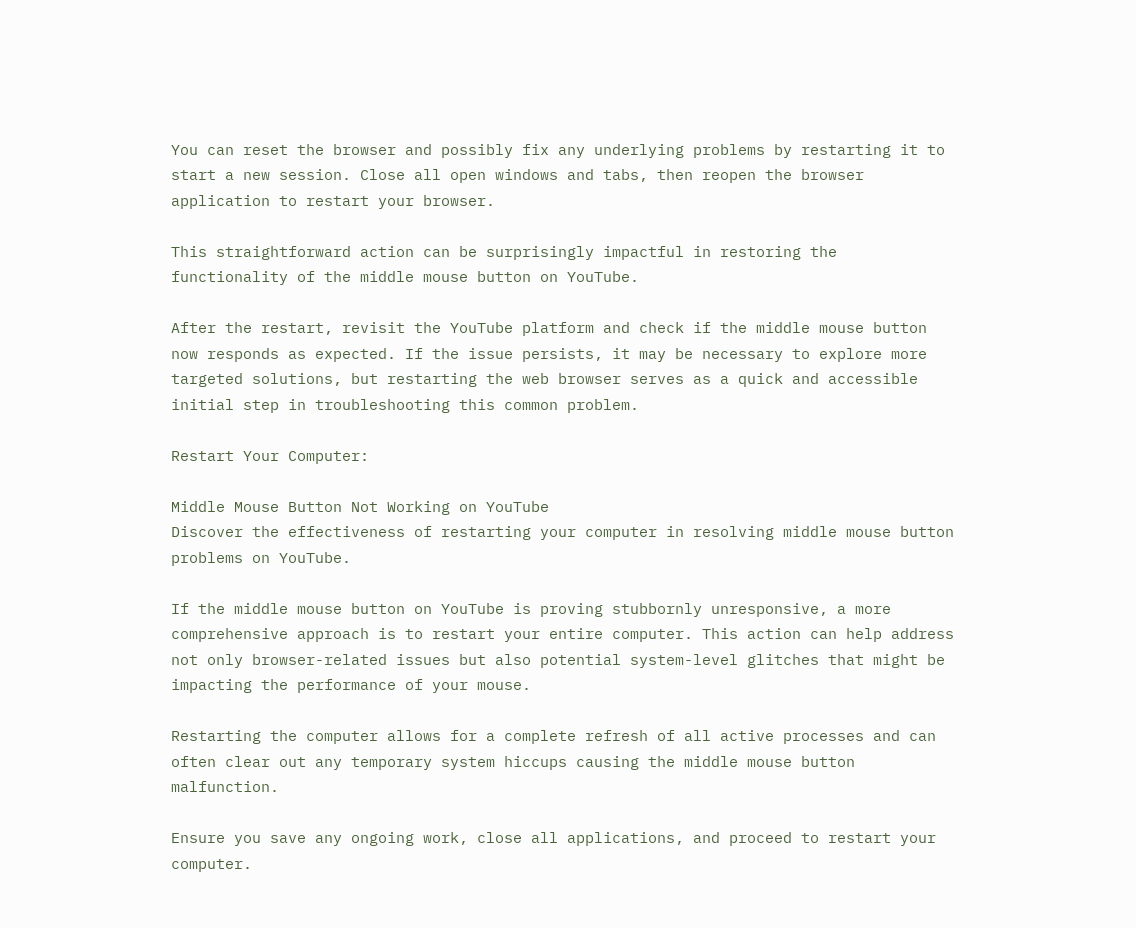You can reset the browser and possibly fix any underlying problems by restarting it to start a new session. Close all open windows and tabs, then reopen the browser application to restart your browser.

This straightforward action can be surprisingly impactful in restoring the functionality of the middle mouse button on YouTube.

After the restart, revisit the YouTube platform and check if the middle mouse button now responds as expected. If the issue persists, it may be necessary to explore more targeted solutions, but restarting the web browser serves as a quick and accessible initial step in troubleshooting this common problem.

Restart Your Computer:

Middle Mouse Button Not Working on YouTube
Discover the effectiveness of restarting your computer in resolving middle mouse button problems on YouTube.

If the middle mouse button on YouTube is proving stubbornly unresponsive, a more comprehensive approach is to restart your entire computer. This action can help address not only browser-related issues but also potential system-level glitches that might be impacting the performance of your mouse.

Restarting the computer allows for a complete refresh of all active processes and can often clear out any temporary system hiccups causing the middle mouse button malfunction.

Ensure you save any ongoing work, close all applications, and proceed to restart your computer.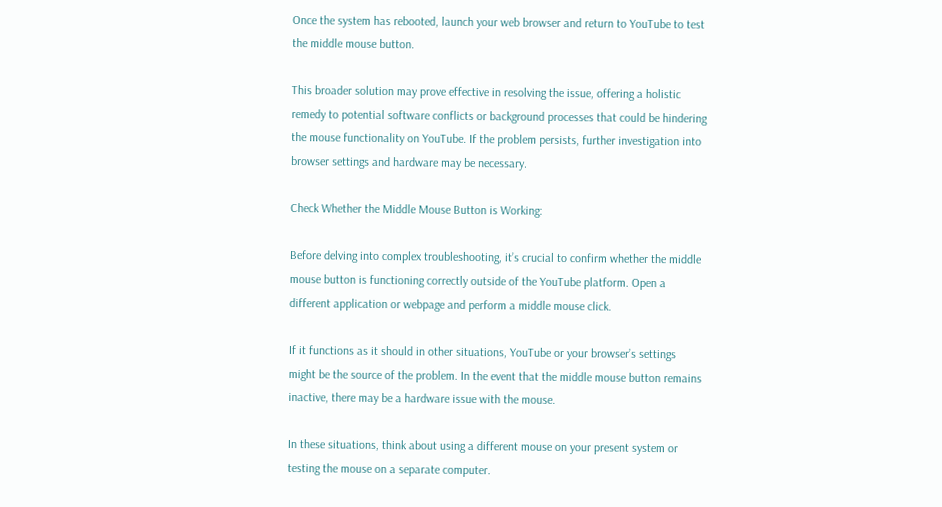Once the system has rebooted, launch your web browser and return to YouTube to test the middle mouse button.

This broader solution may prove effective in resolving the issue, offering a holistic remedy to potential software conflicts or background processes that could be hindering the mouse functionality on YouTube. If the problem persists, further investigation into browser settings and hardware may be necessary.

Check Whether the Middle Mouse Button is Working:

Before delving into complex troubleshooting, it’s crucial to confirm whether the middle mouse button is functioning correctly outside of the YouTube platform. Open a different application or webpage and perform a middle mouse click.

If it functions as it should in other situations, YouTube or your browser’s settings might be the source of the problem. In the event that the middle mouse button remains inactive, there may be a hardware issue with the mouse.

In these situations, think about using a different mouse on your present system or testing the mouse on a separate computer.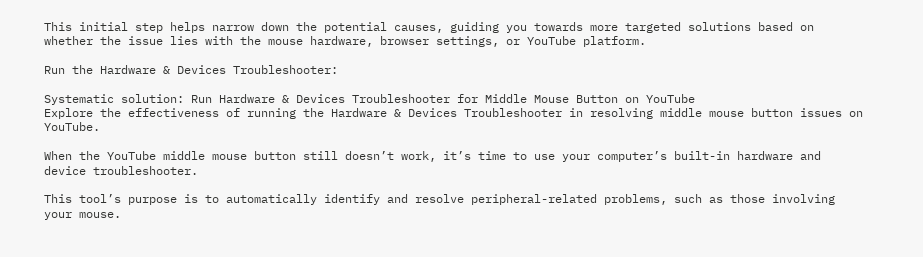This initial step helps narrow down the potential causes, guiding you towards more targeted solutions based on whether the issue lies with the mouse hardware, browser settings, or YouTube platform.

Run the Hardware & Devices Troubleshooter:

Systematic solution: Run Hardware & Devices Troubleshooter for Middle Mouse Button on YouTube
Explore the effectiveness of running the Hardware & Devices Troubleshooter in resolving middle mouse button issues on YouTube.

When the YouTube middle mouse button still doesn’t work, it’s time to use your computer’s built-in hardware and device troubleshooter.

This tool’s purpose is to automatically identify and resolve peripheral-related problems, such as those involving your mouse.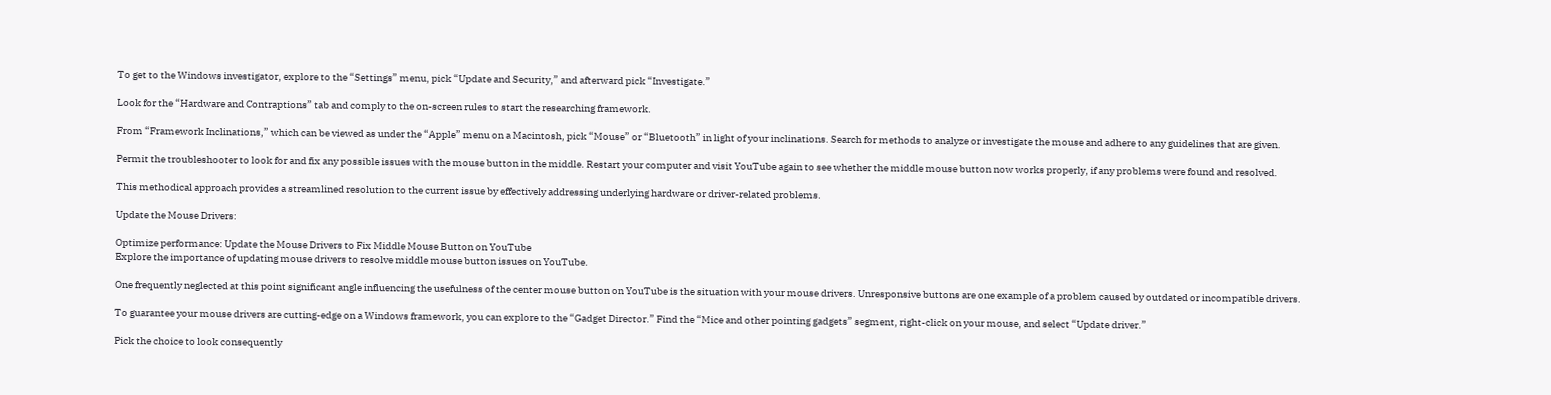To get to the Windows investigator, explore to the “Settings” menu, pick “Update and Security,” and afterward pick “Investigate.”

Look for the “Hardware and Contraptions” tab and comply to the on-screen rules to start the researching framework.

From “Framework Inclinations,” which can be viewed as under the “Apple” menu on a Macintosh, pick “Mouse” or “Bluetooth” in light of your inclinations. Search for methods to analyze or investigate the mouse and adhere to any guidelines that are given.

Permit the troubleshooter to look for and fix any possible issues with the mouse button in the middle. Restart your computer and visit YouTube again to see whether the middle mouse button now works properly, if any problems were found and resolved.

This methodical approach provides a streamlined resolution to the current issue by effectively addressing underlying hardware or driver-related problems.

Update the Mouse Drivers:

Optimize performance: Update the Mouse Drivers to Fix Middle Mouse Button on YouTube
Explore the importance of updating mouse drivers to resolve middle mouse button issues on YouTube.

One frequently neglected at this point significant angle influencing the usefulness of the center mouse button on YouTube is the situation with your mouse drivers. Unresponsive buttons are one example of a problem caused by outdated or incompatible drivers.

To guarantee your mouse drivers are cutting-edge on a Windows framework, you can explore to the “Gadget Director.” Find the “Mice and other pointing gadgets” segment, right-click on your mouse, and select “Update driver.”

Pick the choice to look consequently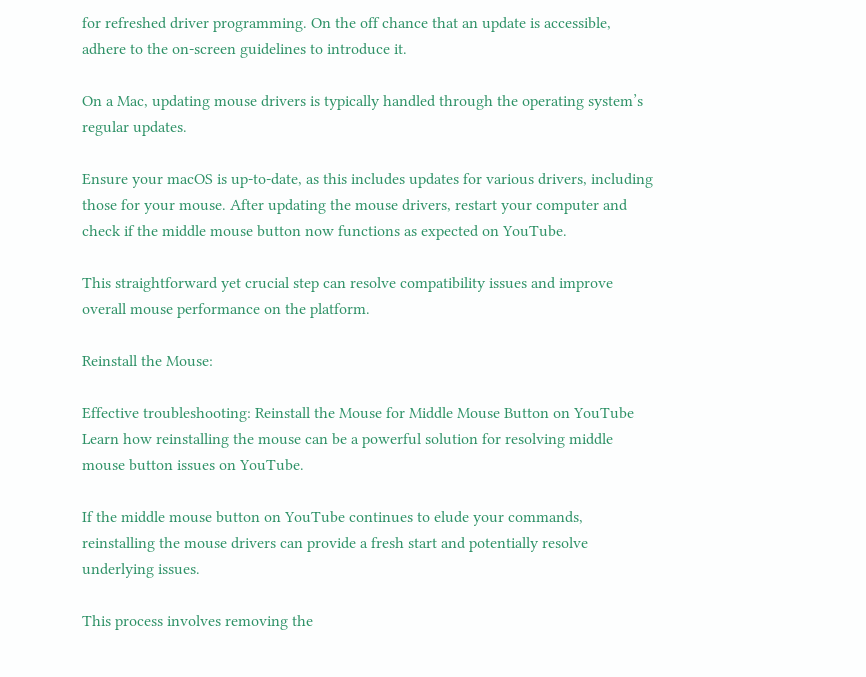for refreshed driver programming. On the off chance that an update is accessible, adhere to the on-screen guidelines to introduce it.

On a Mac, updating mouse drivers is typically handled through the operating system’s regular updates.

Ensure your macOS is up-to-date, as this includes updates for various drivers, including those for your mouse. After updating the mouse drivers, restart your computer and check if the middle mouse button now functions as expected on YouTube.

This straightforward yet crucial step can resolve compatibility issues and improve overall mouse performance on the platform.

Reinstall the Mouse:

Effective troubleshooting: Reinstall the Mouse for Middle Mouse Button on YouTube
Learn how reinstalling the mouse can be a powerful solution for resolving middle mouse button issues on YouTube.

If the middle mouse button on YouTube continues to elude your commands, reinstalling the mouse drivers can provide a fresh start and potentially resolve underlying issues.

This process involves removing the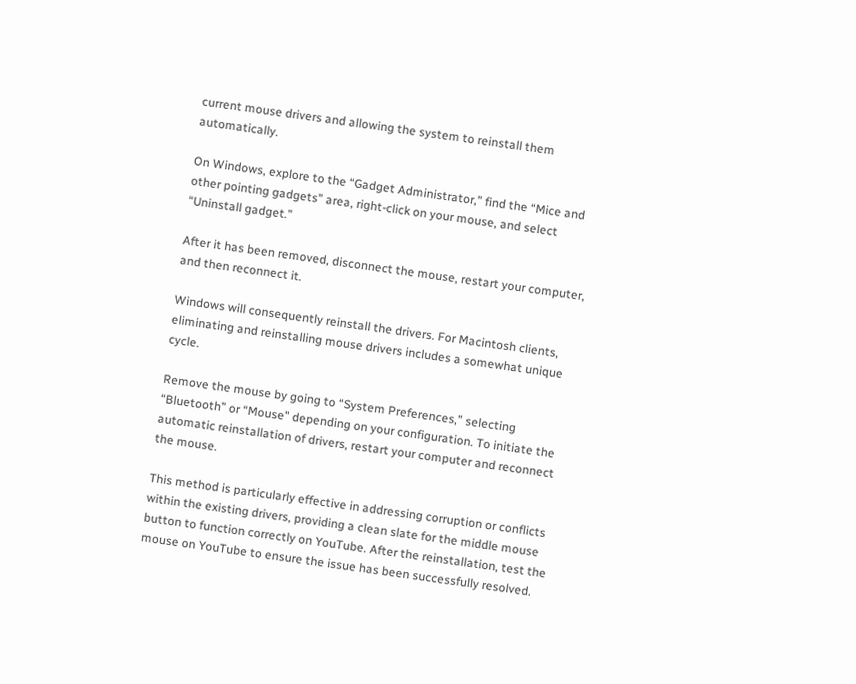current mouse drivers and allowing the system to reinstall them automatically.

On Windows, explore to the “Gadget Administrator,” find the “Mice and other pointing gadgets” area, right-click on your mouse, and select “Uninstall gadget.”

After it has been removed, disconnect the mouse, restart your computer, and then reconnect it.

Windows will consequently reinstall the drivers. For Macintosh clients, eliminating and reinstalling mouse drivers includes a somewhat unique cycle.

Remove the mouse by going to “System Preferences,” selecting “Bluetooth” or “Mouse” depending on your configuration. To initiate the automatic reinstallation of drivers, restart your computer and reconnect the mouse.

This method is particularly effective in addressing corruption or conflicts within the existing drivers, providing a clean slate for the middle mouse button to function correctly on YouTube. After the reinstallation, test the mouse on YouTube to ensure the issue has been successfully resolved.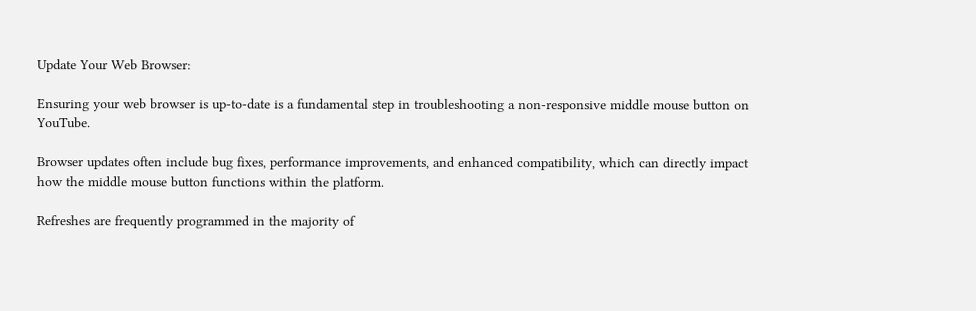Update Your Web Browser:

Ensuring your web browser is up-to-date is a fundamental step in troubleshooting a non-responsive middle mouse button on YouTube.

Browser updates often include bug fixes, performance improvements, and enhanced compatibility, which can directly impact how the middle mouse button functions within the platform.

Refreshes are frequently programmed in the majority of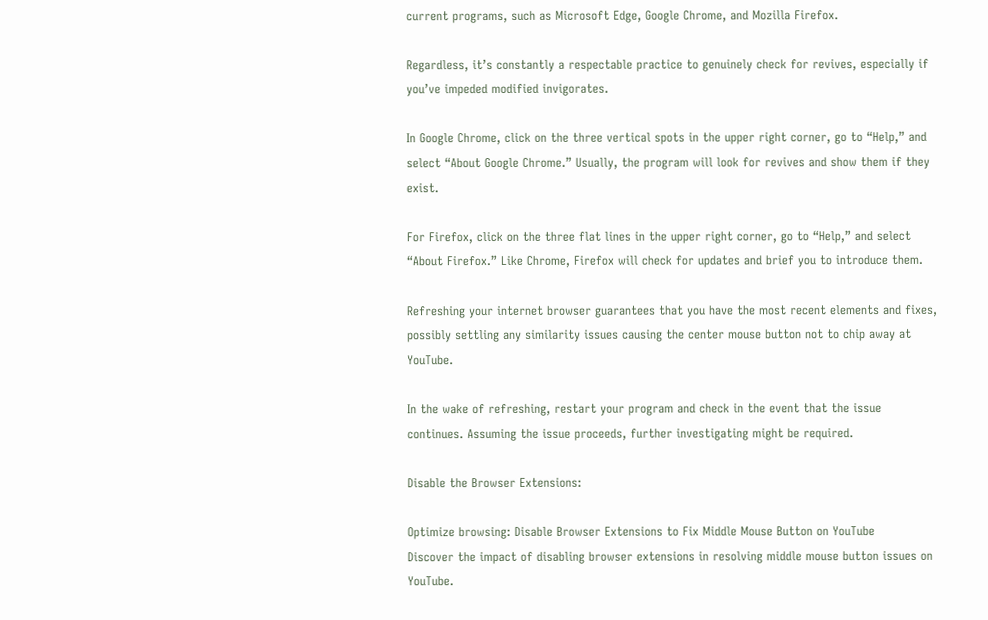current programs, such as Microsoft Edge, Google Chrome, and Mozilla Firefox.

Regardless, it’s constantly a respectable practice to genuinely check for revives, especially if you’ve impeded modified invigorates.

In Google Chrome, click on the three vertical spots in the upper right corner, go to “Help,” and select “About Google Chrome.” Usually, the program will look for revives and show them if they exist.

For Firefox, click on the three flat lines in the upper right corner, go to “Help,” and select “About Firefox.” Like Chrome, Firefox will check for updates and brief you to introduce them.

Refreshing your internet browser guarantees that you have the most recent elements and fixes, possibly settling any similarity issues causing the center mouse button not to chip away at YouTube.

In the wake of refreshing, restart your program and check in the event that the issue continues. Assuming the issue proceeds, further investigating might be required.

Disable the Browser Extensions:

Optimize browsing: Disable Browser Extensions to Fix Middle Mouse Button on YouTube
Discover the impact of disabling browser extensions in resolving middle mouse button issues on YouTube.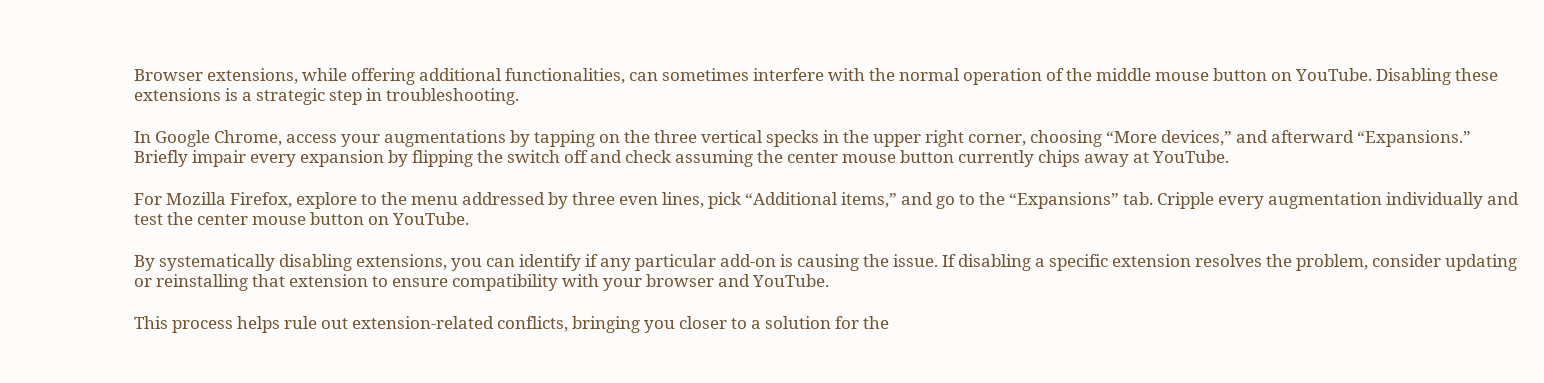Browser extensions, while offering additional functionalities, can sometimes interfere with the normal operation of the middle mouse button on YouTube. Disabling these extensions is a strategic step in troubleshooting.

In Google Chrome, access your augmentations by tapping on the three vertical specks in the upper right corner, choosing “More devices,” and afterward “Expansions.” Briefly impair every expansion by flipping the switch off and check assuming the center mouse button currently chips away at YouTube.

For Mozilla Firefox, explore to the menu addressed by three even lines, pick “Additional items,” and go to the “Expansions” tab. Cripple every augmentation individually and test the center mouse button on YouTube.

By systematically disabling extensions, you can identify if any particular add-on is causing the issue. If disabling a specific extension resolves the problem, consider updating or reinstalling that extension to ensure compatibility with your browser and YouTube.

This process helps rule out extension-related conflicts, bringing you closer to a solution for the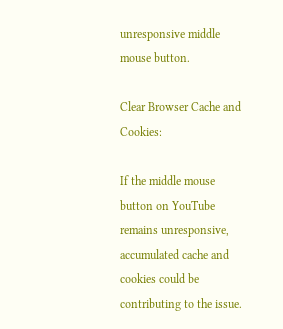unresponsive middle mouse button.

Clear Browser Cache and Cookies:

If the middle mouse button on YouTube remains unresponsive, accumulated cache and cookies could be contributing to the issue.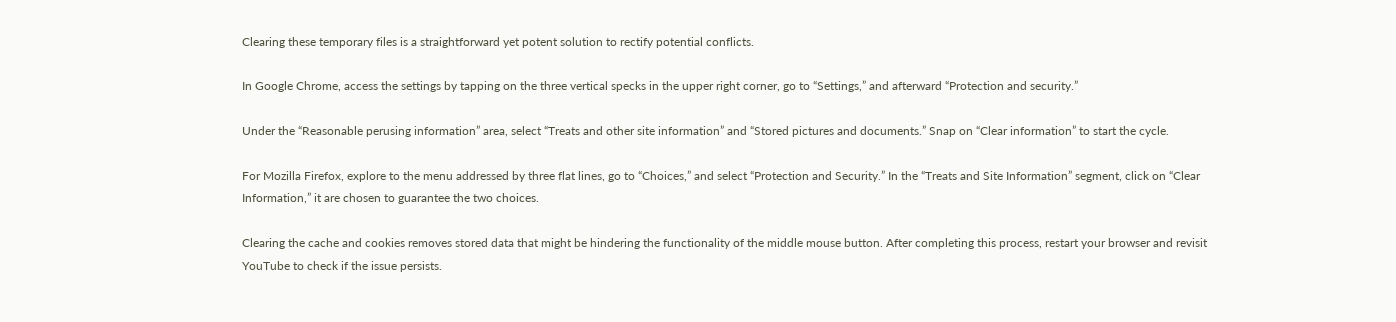Clearing these temporary files is a straightforward yet potent solution to rectify potential conflicts.

In Google Chrome, access the settings by tapping on the three vertical specks in the upper right corner, go to “Settings,” and afterward “Protection and security.”

Under the “Reasonable perusing information” area, select “Treats and other site information” and “Stored pictures and documents.” Snap on “Clear information” to start the cycle.

For Mozilla Firefox, explore to the menu addressed by three flat lines, go to “Choices,” and select “Protection and Security.” In the “Treats and Site Information” segment, click on “Clear Information,” it are chosen to guarantee the two choices.

Clearing the cache and cookies removes stored data that might be hindering the functionality of the middle mouse button. After completing this process, restart your browser and revisit YouTube to check if the issue persists.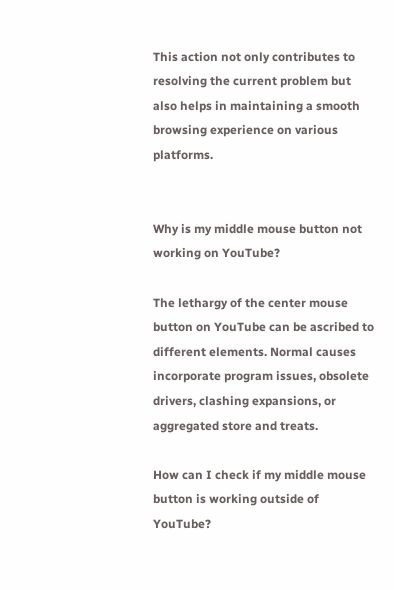This action not only contributes to resolving the current problem but also helps in maintaining a smooth browsing experience on various platforms.


Why is my middle mouse button not working on YouTube?

The lethargy of the center mouse button on YouTube can be ascribed to different elements. Normal causes incorporate program issues, obsolete drivers, clashing expansions, or aggregated store and treats.

How can I check if my middle mouse button is working outside of YouTube?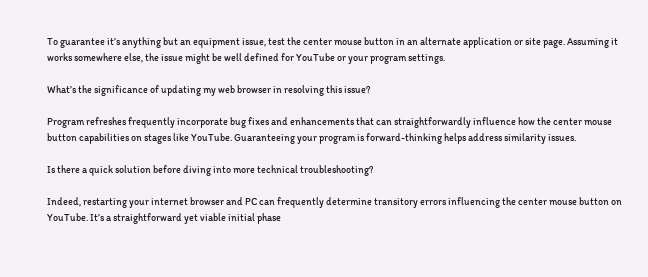To guarantee it’s anything but an equipment issue, test the center mouse button in an alternate application or site page. Assuming it works somewhere else, the issue might be well defined for YouTube or your program settings.

What’s the significance of updating my web browser in resolving this issue?

Program refreshes frequently incorporate bug fixes and enhancements that can straightforwardly influence how the center mouse button capabilities on stages like YouTube. Guaranteeing your program is forward-thinking helps address similarity issues.

Is there a quick solution before diving into more technical troubleshooting?

Indeed, restarting your internet browser and PC can frequently determine transitory errors influencing the center mouse button on YouTube. It’s a straightforward yet viable initial phase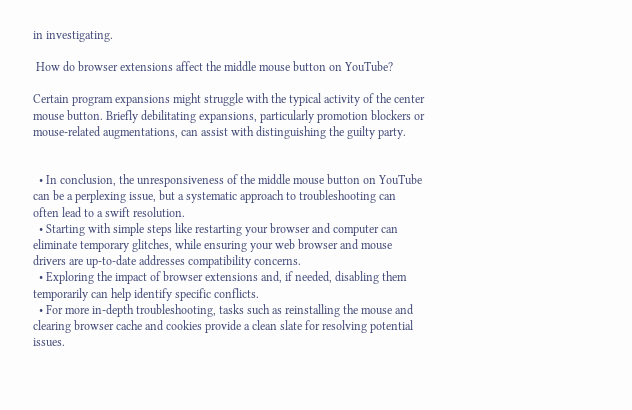in investigating.

 How do browser extensions affect the middle mouse button on YouTube?

Certain program expansions might struggle with the typical activity of the center mouse button. Briefly debilitating expansions, particularly promotion blockers or mouse-related augmentations, can assist with distinguishing the guilty party.


  • In conclusion, the unresponsiveness of the middle mouse button on YouTube can be a perplexing issue, but a systematic approach to troubleshooting can often lead to a swift resolution.
  • Starting with simple steps like restarting your browser and computer can eliminate temporary glitches, while ensuring your web browser and mouse drivers are up-to-date addresses compatibility concerns.
  • Exploring the impact of browser extensions and, if needed, disabling them temporarily can help identify specific conflicts.
  • For more in-depth troubleshooting, tasks such as reinstalling the mouse and clearing browser cache and cookies provide a clean slate for resolving potential issues.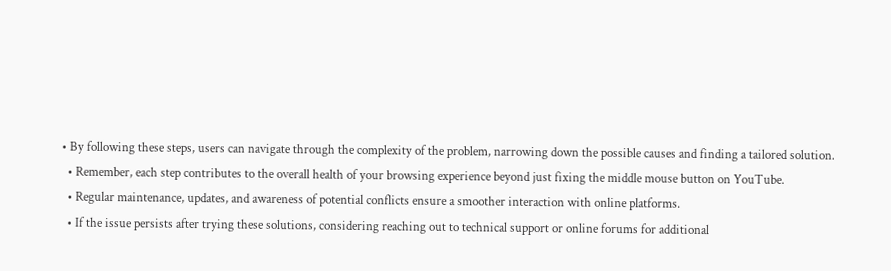• By following these steps, users can navigate through the complexity of the problem, narrowing down the possible causes and finding a tailored solution.
  • Remember, each step contributes to the overall health of your browsing experience beyond just fixing the middle mouse button on YouTube.
  • Regular maintenance, updates, and awareness of potential conflicts ensure a smoother interaction with online platforms.
  • If the issue persists after trying these solutions, considering reaching out to technical support or online forums for additional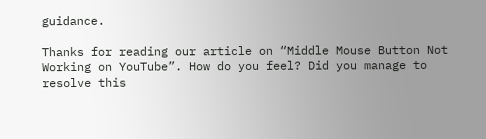guidance.

Thanks for reading our article on “Middle Mouse Button Not Working on YouTube”. How do you feel? Did you manage to resolve this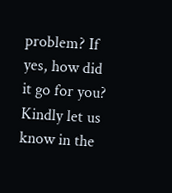problem? If yes, how did it go for you? Kindly let us know in the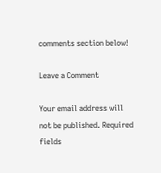comments section below!

Leave a Comment

Your email address will not be published. Required fields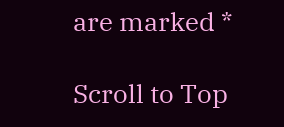are marked *

Scroll to Top